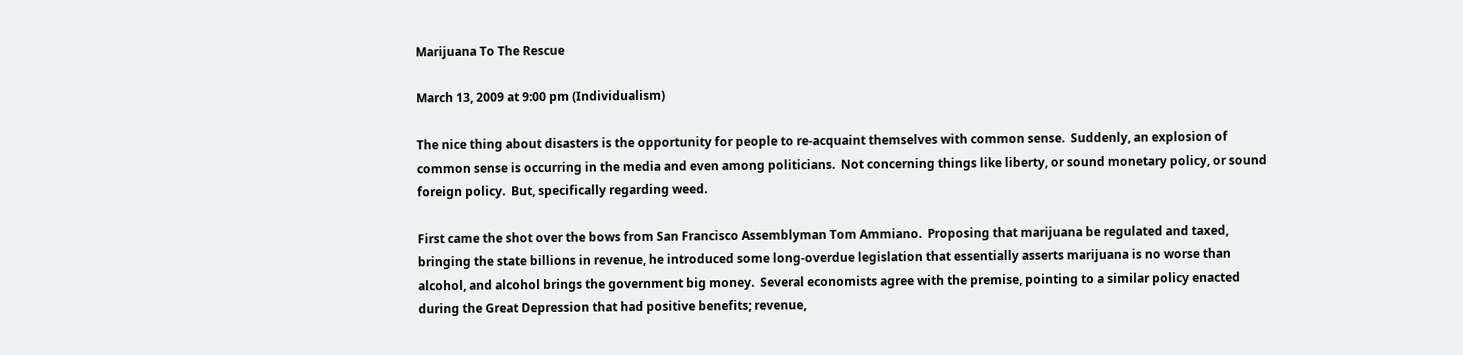Marijuana To The Rescue

March 13, 2009 at 9:00 pm (Individualism)

The nice thing about disasters is the opportunity for people to re-acquaint themselves with common sense.  Suddenly, an explosion of common sense is occurring in the media and even among politicians.  Not concerning things like liberty, or sound monetary policy, or sound foreign policy.  But, specifically regarding weed.

First came the shot over the bows from San Francisco Assemblyman Tom Ammiano.  Proposing that marijuana be regulated and taxed, bringing the state billions in revenue, he introduced some long-overdue legislation that essentially asserts marijuana is no worse than alcohol, and alcohol brings the government big money.  Several economists agree with the premise, pointing to a similar policy enacted during the Great Depression that had positive benefits; revenue,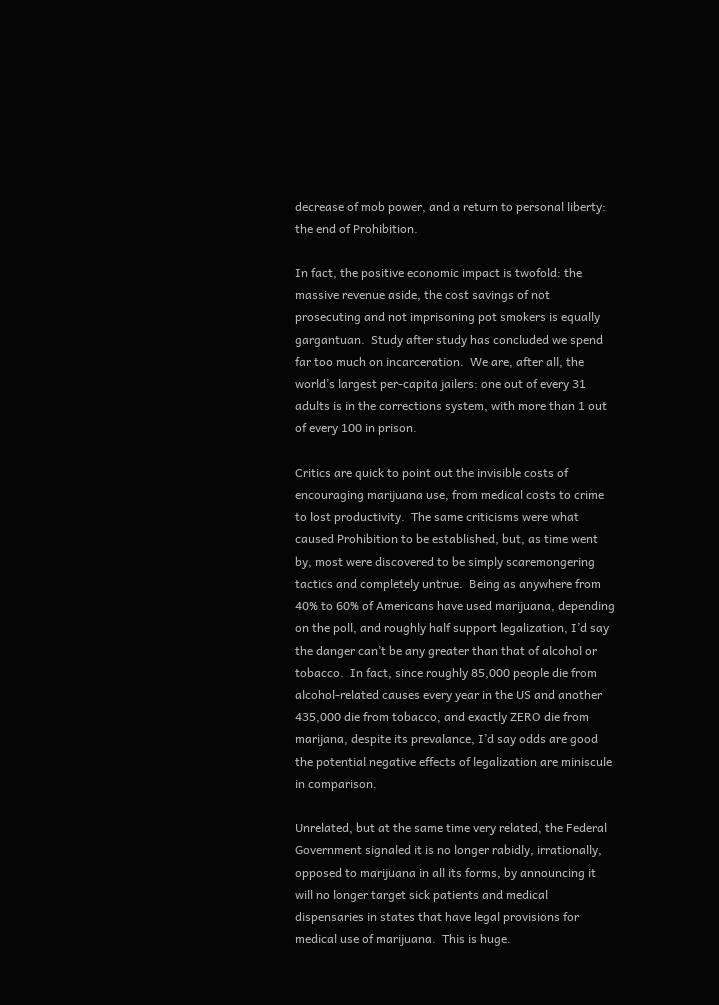decrease of mob power, and a return to personal liberty: the end of Prohibition.

In fact, the positive economic impact is twofold: the massive revenue aside, the cost savings of not prosecuting and not imprisoning pot smokers is equally gargantuan.  Study after study has concluded we spend far too much on incarceration.  We are, after all, the world’s largest per-capita jailers: one out of every 31 adults is in the corrections system, with more than 1 out of every 100 in prison.

Critics are quick to point out the invisible costs of encouraging marijuana use, from medical costs to crime to lost productivity.  The same criticisms were what caused Prohibition to be established, but, as time went by, most were discovered to be simply scaremongering tactics and completely untrue.  Being as anywhere from 40% to 60% of Americans have used marijuana, depending on the poll, and roughly half support legalization, I’d say the danger can’t be any greater than that of alcohol or tobacco.  In fact, since roughly 85,000 people die from alcohol-related causes every year in the US and another 435,000 die from tobacco, and exactly ZERO die from marijana, despite its prevalance, I’d say odds are good the potential negative effects of legalization are miniscule in comparison.

Unrelated, but at the same time very related, the Federal Government signaled it is no longer rabidly, irrationally, opposed to marijuana in all its forms, by announcing it will no longer target sick patients and medical dispensaries in states that have legal provisions for medical use of marijuana.  This is huge.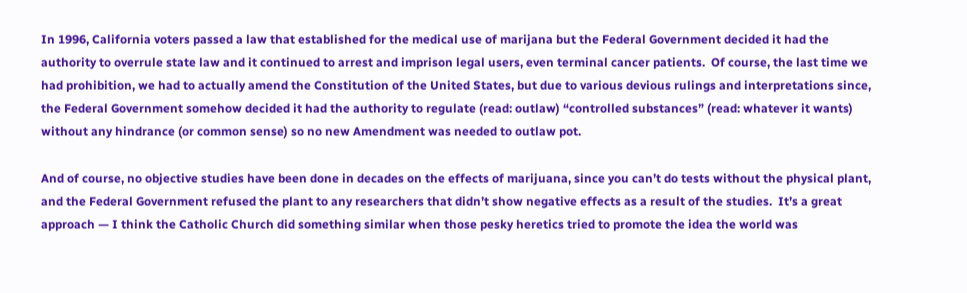In 1996, California voters passed a law that established for the medical use of marijana but the Federal Government decided it had the authority to overrule state law and it continued to arrest and imprison legal users, even terminal cancer patients.  Of course, the last time we had prohibition, we had to actually amend the Constitution of the United States, but due to various devious rulings and interpretations since, the Federal Government somehow decided it had the authority to regulate (read: outlaw) “controlled substances” (read: whatever it wants) without any hindrance (or common sense) so no new Amendment was needed to outlaw pot.

And of course, no objective studies have been done in decades on the effects of marijuana, since you can’t do tests without the physical plant, and the Federal Government refused the plant to any researchers that didn’t show negative effects as a result of the studies.  It’s a great approach — I think the Catholic Church did something similar when those pesky heretics tried to promote the idea the world was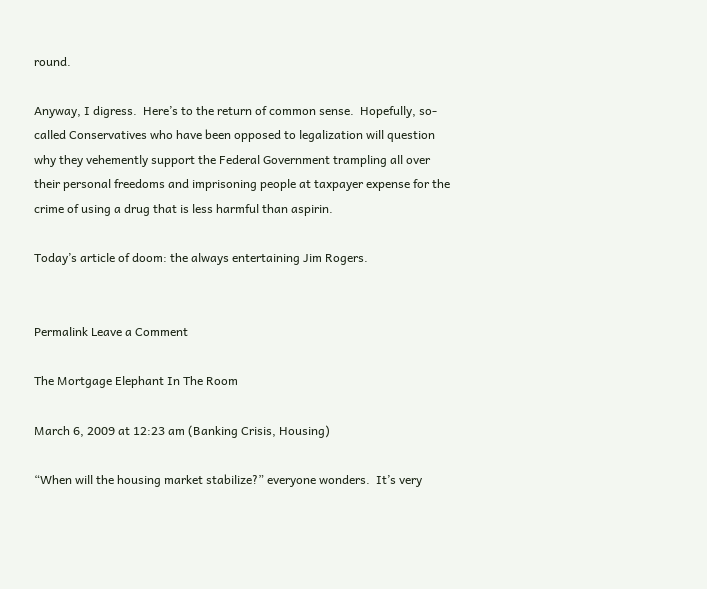round.

Anyway, I digress.  Here’s to the return of common sense.  Hopefully, so-called Conservatives who have been opposed to legalization will question why they vehemently support the Federal Government trampling all over their personal freedoms and imprisoning people at taxpayer expense for the crime of using a drug that is less harmful than aspirin.

Today’s article of doom: the always entertaining Jim Rogers.


Permalink Leave a Comment

The Mortgage Elephant In The Room

March 6, 2009 at 12:23 am (Banking Crisis, Housing)

“When will the housing market stabilize?” everyone wonders.  It’s very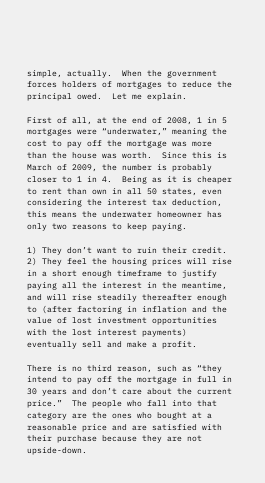simple, actually.  When the government forces holders of mortgages to reduce the principal owed.  Let me explain.

First of all, at the end of 2008, 1 in 5 mortgages were “underwater,” meaning the cost to pay off the mortgage was more than the house was worth.  Since this is March of 2009, the number is probably closer to 1 in 4.  Being as it is cheaper to rent than own in all 50 states, even considering the interest tax deduction, this means the underwater homeowner has only two reasons to keep paying.

1) They don’t want to ruin their credit.
2) They feel the housing prices will rise in a short enough timeframe to justify paying all the interest in the meantime, and will rise steadily thereafter enough to (after factoring in inflation and the value of lost investment opportunities with the lost interest payments) eventually sell and make a profit.

There is no third reason, such as “they intend to pay off the mortgage in full in 30 years and don’t care about the current price.”  The people who fall into that category are the ones who bought at a reasonable price and are satisfied with their purchase because they are not upside-down.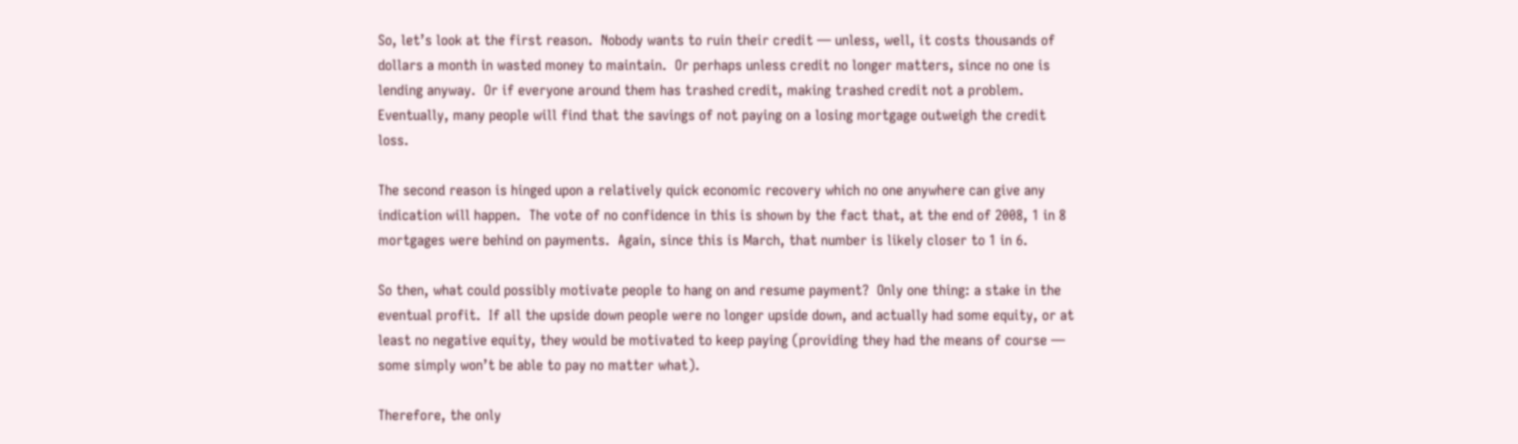So, let’s look at the first reason.  Nobody wants to ruin their credit — unless, well, it costs thousands of dollars a month in wasted money to maintain.  Or perhaps unless credit no longer matters, since no one is lending anyway.  Or if everyone around them has trashed credit, making trashed credit not a problem.  Eventually, many people will find that the savings of not paying on a losing mortgage outweigh the credit loss.

The second reason is hinged upon a relatively quick economic recovery which no one anywhere can give any indication will happen.  The vote of no confidence in this is shown by the fact that, at the end of 2008, 1 in 8 mortgages were behind on payments.  Again, since this is March, that number is likely closer to 1 in 6.

So then, what could possibly motivate people to hang on and resume payment?  Only one thing: a stake in the eventual profit.  If all the upside down people were no longer upside down, and actually had some equity, or at least no negative equity, they would be motivated to keep paying (providing they had the means of course — some simply won’t be able to pay no matter what).

Therefore, the only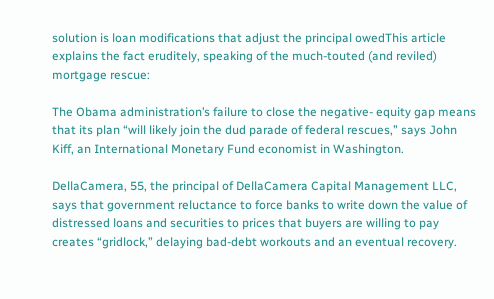solution is loan modifications that adjust the principal owedThis article explains the fact eruditely, speaking of the much-touted (and reviled) mortgage rescue:

The Obama administration’s failure to close the negative- equity gap means that its plan “will likely join the dud parade of federal rescues,” says John Kiff, an International Monetary Fund economist in Washington.

DellaCamera, 55, the principal of DellaCamera Capital Management LLC, says that government reluctance to force banks to write down the value of distressed loans and securities to prices that buyers are willing to pay creates “gridlock,” delaying bad-debt workouts and an eventual recovery.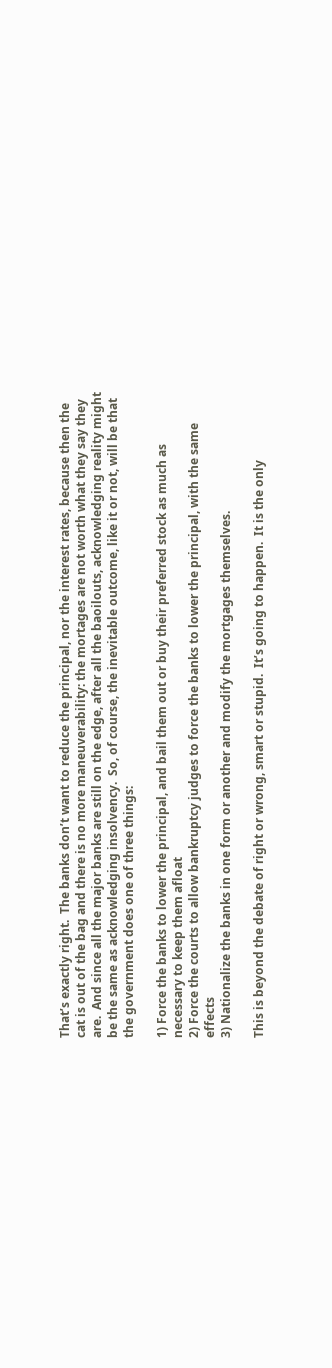That’s exactly right.  The banks don’t want to reduce the principal, nor the interest rates, because then the cat is out of the bag and there is no more maneuverability: the mortages are not worth what they say they are.  And since all the major banks are still on the edge, after all the baoilouts, acknowledging reality might be the same as acknowledging insolvency.  So, of course, the inevitable outcome, like it or not, will be that the government does one of three things:

1) Force the banks to lower the principal, and bail them out or buy their preferred stock as much as necessary to keep them afloat
2) Force the courts to allow bankruptcy judges to force the banks to lower the principal, with the same effects
3) Nationalize the banks in one form or another and modify the mortgages themselves.

This is beyond the debate of right or wrong, smart or stupid.  It’s going to happen.  It is the only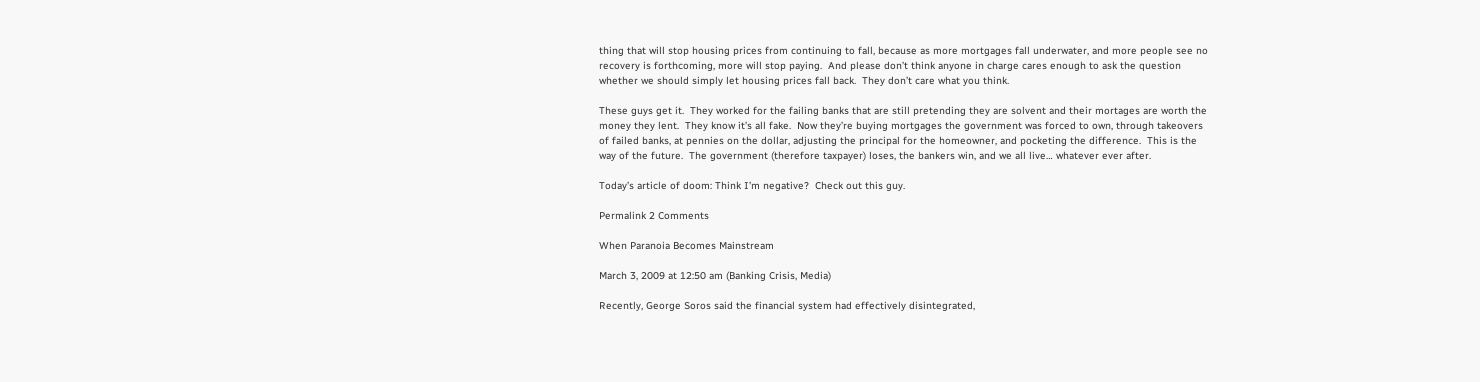thing that will stop housing prices from continuing to fall, because as more mortgages fall underwater, and more people see no recovery is forthcoming, more will stop paying.  And please don’t think anyone in charge cares enough to ask the question whether we should simply let housing prices fall back.  They don’t care what you think.

These guys get it.  They worked for the failing banks that are still pretending they are solvent and their mortages are worth the money they lent.  They know it’s all fake.  Now they’re buying mortgages the government was forced to own, through takeovers of failed banks, at pennies on the dollar, adjusting the principal for the homeowner, and pocketing the difference.  This is the way of the future.  The government (therefore taxpayer) loses, the bankers win, and we all live… whatever ever after.

Today’s article of doom: Think I’m negative?  Check out this guy.

Permalink 2 Comments

When Paranoia Becomes Mainstream

March 3, 2009 at 12:50 am (Banking Crisis, Media)

Recently, George Soros said the financial system had effectively disintegrated,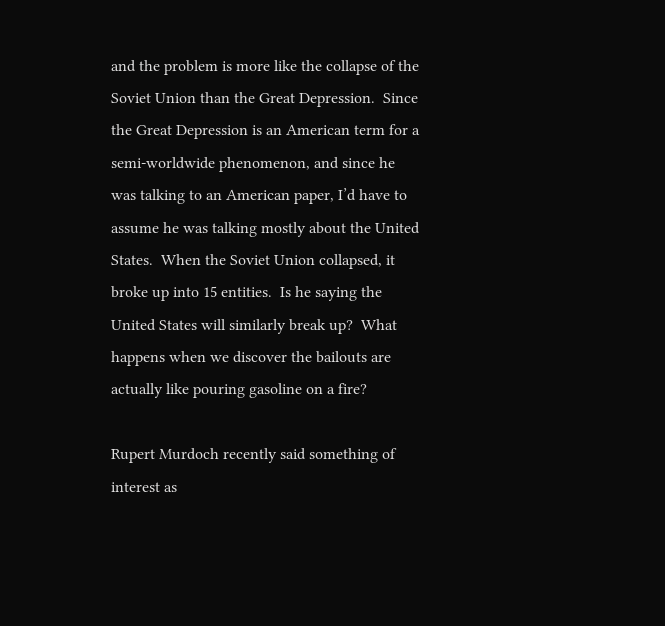and the problem is more like the collapse of the Soviet Union than the Great Depression.  Since the Great Depression is an American term for a semi-worldwide phenomenon, and since he was talking to an American paper, I’d have to assume he was talking mostly about the United States.  When the Soviet Union collapsed, it broke up into 15 entities.  Is he saying the United States will similarly break up?  What happens when we discover the bailouts are actually like pouring gasoline on a fire?

Rupert Murdoch recently said something of interest as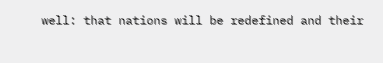well: that nations will be redefined and their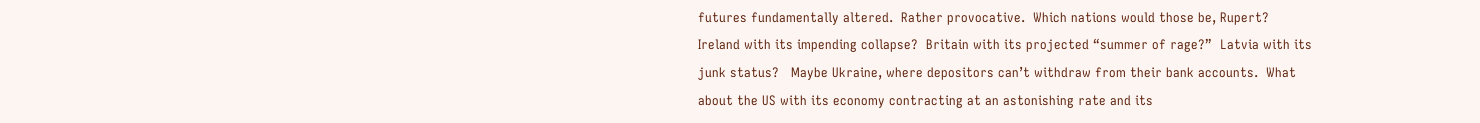futures fundamentally altered.  Rather provocative.  Which nations would those be, Rupert?  Ireland with its impending collapse?  Britain with its projected “summer of rage?”  Latvia with its junk status?   Maybe Ukraine, where depositors can’t withdraw from their bank accounts.  What about the US with its economy contracting at an astonishing rate and its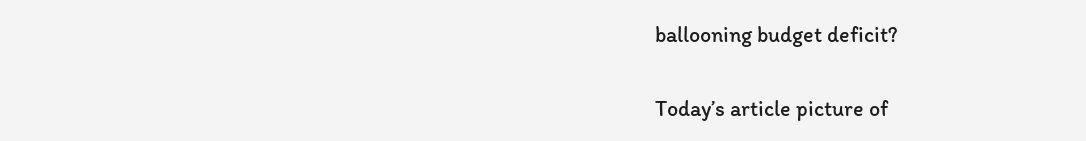ballooning budget deficit?

Today’s article picture of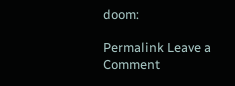doom:

Permalink Leave a Comment